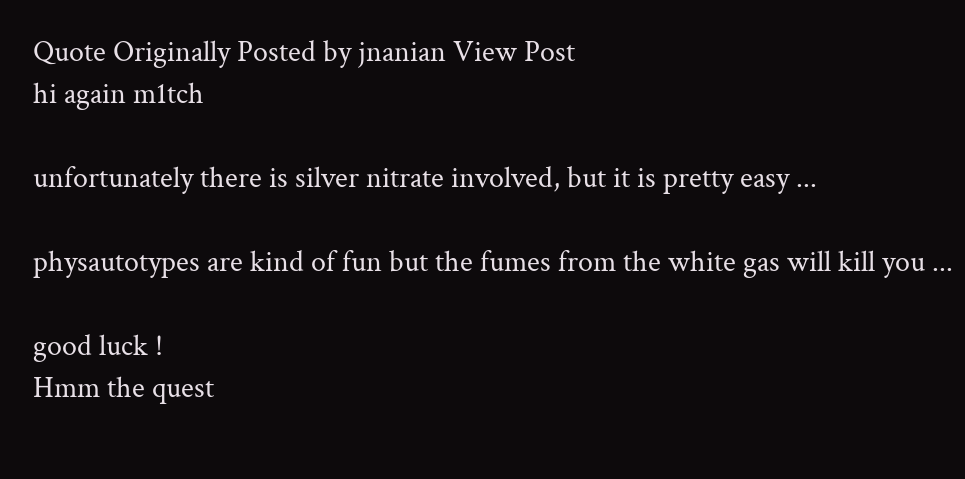Quote Originally Posted by jnanian View Post
hi again m1tch

unfortunately there is silver nitrate involved, but it is pretty easy ...

physautotypes are kind of fun but the fumes from the white gas will kill you ...

good luck !
Hmm the quest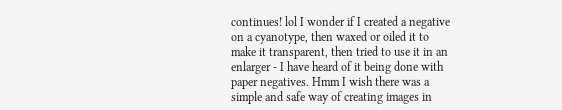continues! lol I wonder if I created a negative on a cyanotype, then waxed or oiled it to make it transparent, then tried to use it in an enlarger - I have heard of it being done with paper negatives. Hmm I wish there was a simple and safe way of creating images in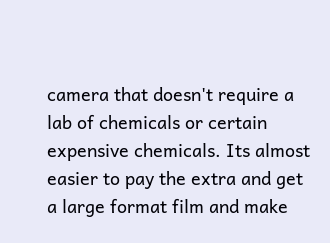camera that doesn't require a lab of chemicals or certain expensive chemicals. Its almost easier to pay the extra and get a large format film and make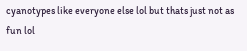cyanotypes like everyone else lol but thats just not as fun lol